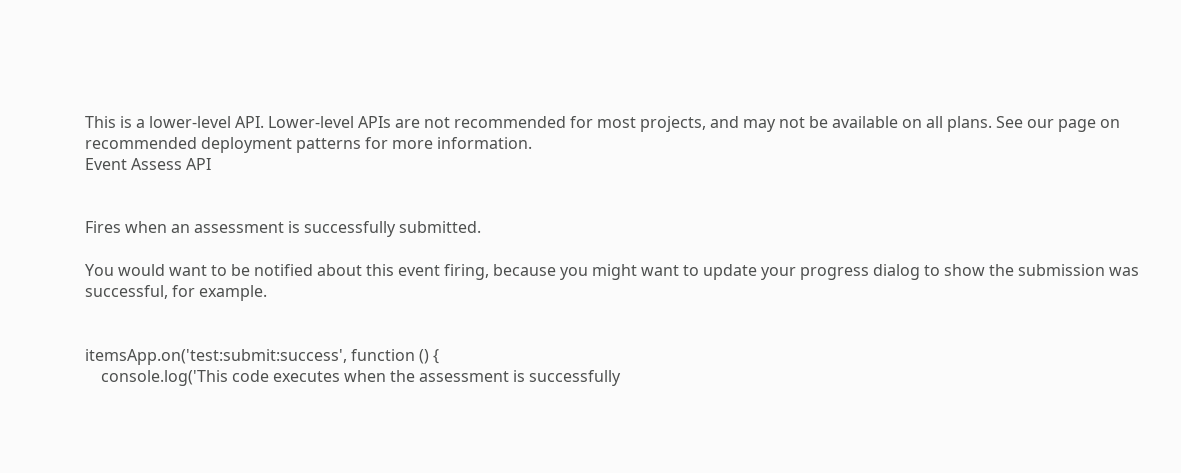This is a lower-level API. Lower-level APIs are not recommended for most projects, and may not be available on all plans. See our page on recommended deployment patterns for more information.
Event Assess API


Fires when an assessment is successfully submitted.

You would want to be notified about this event firing, because you might want to update your progress dialog to show the submission was successful, for example.


itemsApp.on('test:submit:success', function () {
    console.log('This code executes when the assessment is successfully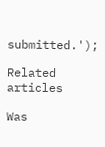submitted.');

Related articles

Was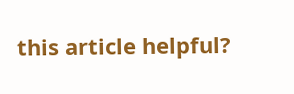this article helpful?